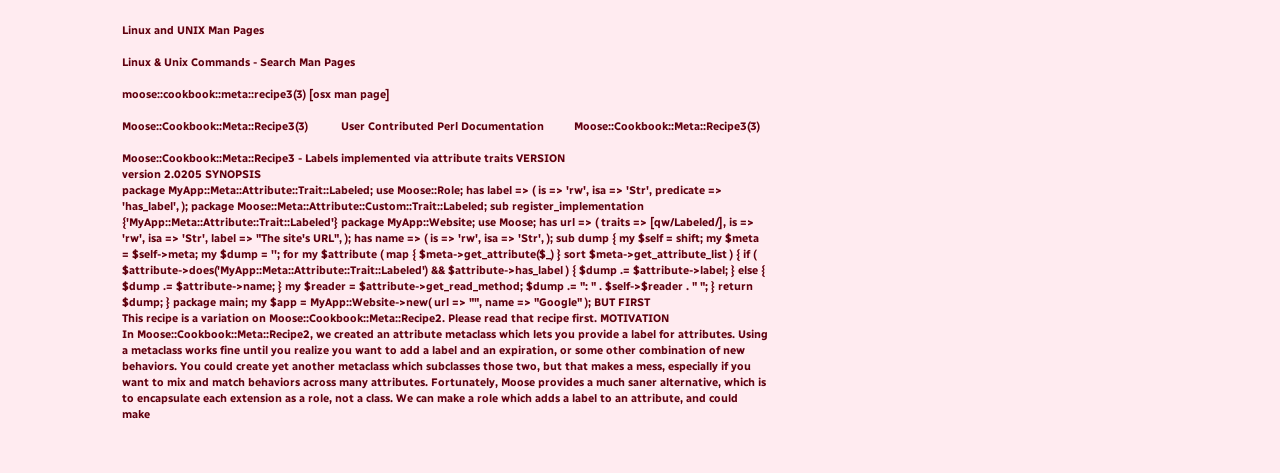Linux and UNIX Man Pages

Linux & Unix Commands - Search Man Pages

moose::cookbook::meta::recipe3(3) [osx man page]

Moose::Cookbook::Meta::Recipe3(3)           User Contributed Perl Documentation          Moose::Cookbook::Meta::Recipe3(3)

Moose::Cookbook::Meta::Recipe3 - Labels implemented via attribute traits VERSION
version 2.0205 SYNOPSIS
package MyApp::Meta::Attribute::Trait::Labeled; use Moose::Role; has label => ( is => 'rw', isa => 'Str', predicate => 'has_label', ); package Moose::Meta::Attribute::Custom::Trait::Labeled; sub register_implementation {'MyApp::Meta::Attribute::Trait::Labeled'} package MyApp::Website; use Moose; has url => ( traits => [qw/Labeled/], is => 'rw', isa => 'Str', label => "The site's URL", ); has name => ( is => 'rw', isa => 'Str', ); sub dump { my $self = shift; my $meta = $self->meta; my $dump = ''; for my $attribute ( map { $meta->get_attribute($_) } sort $meta->get_attribute_list ) { if ( $attribute->does('MyApp::Meta::Attribute::Trait::Labeled') && $attribute->has_label ) { $dump .= $attribute->label; } else { $dump .= $attribute->name; } my $reader = $attribute->get_read_method; $dump .= ": " . $self->$reader . " "; } return $dump; } package main; my $app = MyApp::Website->new( url => "", name => "Google" ); BUT FIRST
This recipe is a variation on Moose::Cookbook::Meta::Recipe2. Please read that recipe first. MOTIVATION
In Moose::Cookbook::Meta::Recipe2, we created an attribute metaclass which lets you provide a label for attributes. Using a metaclass works fine until you realize you want to add a label and an expiration, or some other combination of new behaviors. You could create yet another metaclass which subclasses those two, but that makes a mess, especially if you want to mix and match behaviors across many attributes. Fortunately, Moose provides a much saner alternative, which is to encapsulate each extension as a role, not a class. We can make a role which adds a label to an attribute, and could make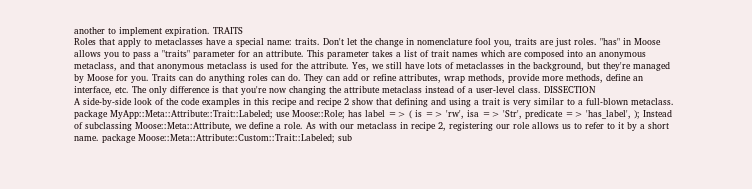another to implement expiration. TRAITS
Roles that apply to metaclasses have a special name: traits. Don't let the change in nomenclature fool you, traits are just roles. "has" in Moose allows you to pass a "traits" parameter for an attribute. This parameter takes a list of trait names which are composed into an anonymous metaclass, and that anonymous metaclass is used for the attribute. Yes, we still have lots of metaclasses in the background, but they're managed by Moose for you. Traits can do anything roles can do. They can add or refine attributes, wrap methods, provide more methods, define an interface, etc. The only difference is that you're now changing the attribute metaclass instead of a user-level class. DISSECTION
A side-by-side look of the code examples in this recipe and recipe 2 show that defining and using a trait is very similar to a full-blown metaclass. package MyApp::Meta::Attribute::Trait::Labeled; use Moose::Role; has label => ( is => 'rw', isa => 'Str', predicate => 'has_label', ); Instead of subclassing Moose::Meta::Attribute, we define a role. As with our metaclass in recipe 2, registering our role allows us to refer to it by a short name. package Moose::Meta::Attribute::Custom::Trait::Labeled; sub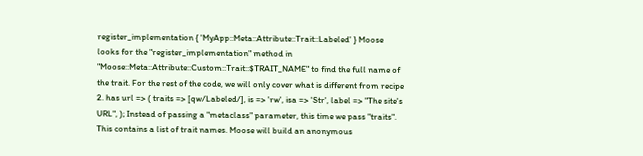register_implementation { 'MyApp::Meta::Attribute::Trait::Labeled' } Moose looks for the "register_implementation" method in "Moose::Meta::Attribute::Custom::Trait::$TRAIT_NAME" to find the full name of the trait. For the rest of the code, we will only cover what is different from recipe 2. has url => ( traits => [qw/Labeled/], is => 'rw', isa => 'Str', label => "The site's URL", ); Instead of passing a "metaclass" parameter, this time we pass "traits". This contains a list of trait names. Moose will build an anonymous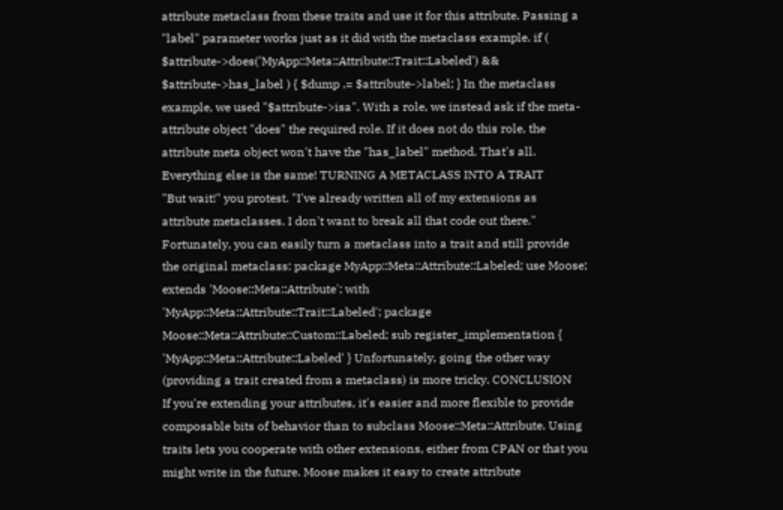attribute metaclass from these traits and use it for this attribute. Passing a "label" parameter works just as it did with the metaclass example. if ( $attribute->does('MyApp::Meta::Attribute::Trait::Labeled') && $attribute->has_label ) { $dump .= $attribute->label; } In the metaclass example, we used "$attribute->isa". With a role, we instead ask if the meta-attribute object "does" the required role. If it does not do this role, the attribute meta object won't have the "has_label" method. That's all. Everything else is the same! TURNING A METACLASS INTO A TRAIT
"But wait!" you protest. "I've already written all of my extensions as attribute metaclasses. I don't want to break all that code out there." Fortunately, you can easily turn a metaclass into a trait and still provide the original metaclass: package MyApp::Meta::Attribute::Labeled; use Moose; extends 'Moose::Meta::Attribute'; with 'MyApp::Meta::Attribute::Trait::Labeled'; package Moose::Meta::Attribute::Custom::Labeled; sub register_implementation { 'MyApp::Meta::Attribute::Labeled' } Unfortunately, going the other way (providing a trait created from a metaclass) is more tricky. CONCLUSION
If you're extending your attributes, it's easier and more flexible to provide composable bits of behavior than to subclass Moose::Meta::Attribute. Using traits lets you cooperate with other extensions, either from CPAN or that you might write in the future. Moose makes it easy to create attribute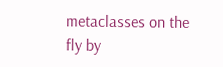metaclasses on the fly by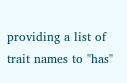providing a list of trait names to "has"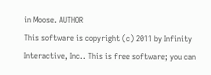in Moose. AUTHOR
This software is copyright (c) 2011 by Infinity Interactive, Inc.. This is free software; you can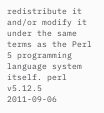redistribute it and/or modify it under the same terms as the Perl 5 programming language system itself. perl v5.12.5 2011-09-06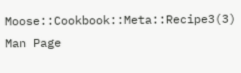Moose::Cookbook::Meta::Recipe3(3)
Man Page